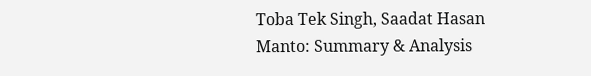Toba Tek Singh, Saadat Hasan Manto: Summary & Analysis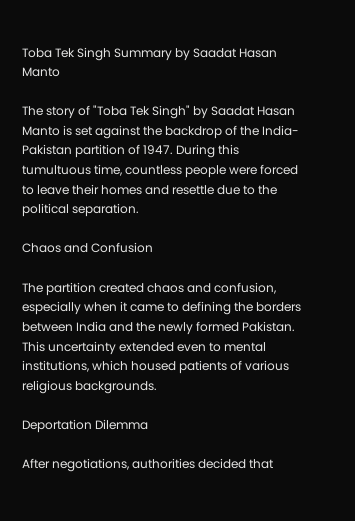Toba Tek Singh Summary by Saadat Hasan Manto

The story of "Toba Tek Singh" by Saadat Hasan Manto is set against the backdrop of the India-Pakistan partition of 1947. During this tumultuous time, countless people were forced to leave their homes and resettle due to the political separation.

Chaos and Confusion

The partition created chaos and confusion, especially when it came to defining the borders between India and the newly formed Pakistan. This uncertainty extended even to mental institutions, which housed patients of various religious backgrounds.

Deportation Dilemma

After negotiations, authorities decided that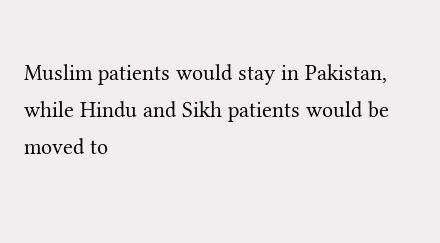Muslim patients would stay in Pakistan, while Hindu and Sikh patients would be moved to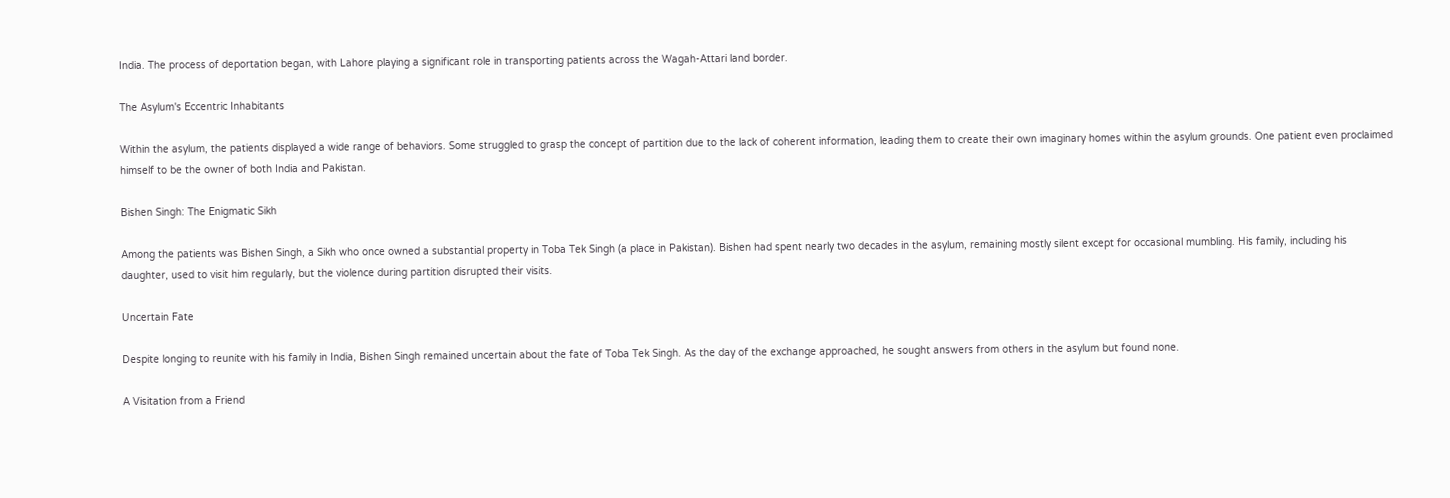India. The process of deportation began, with Lahore playing a significant role in transporting patients across the Wagah-Attari land border.

The Asylum's Eccentric Inhabitants

Within the asylum, the patients displayed a wide range of behaviors. Some struggled to grasp the concept of partition due to the lack of coherent information, leading them to create their own imaginary homes within the asylum grounds. One patient even proclaimed himself to be the owner of both India and Pakistan.

Bishen Singh: The Enigmatic Sikh

Among the patients was Bishen Singh, a Sikh who once owned a substantial property in Toba Tek Singh (a place in Pakistan). Bishen had spent nearly two decades in the asylum, remaining mostly silent except for occasional mumbling. His family, including his daughter, used to visit him regularly, but the violence during partition disrupted their visits.

Uncertain Fate

Despite longing to reunite with his family in India, Bishen Singh remained uncertain about the fate of Toba Tek Singh. As the day of the exchange approached, he sought answers from others in the asylum but found none.

A Visitation from a Friend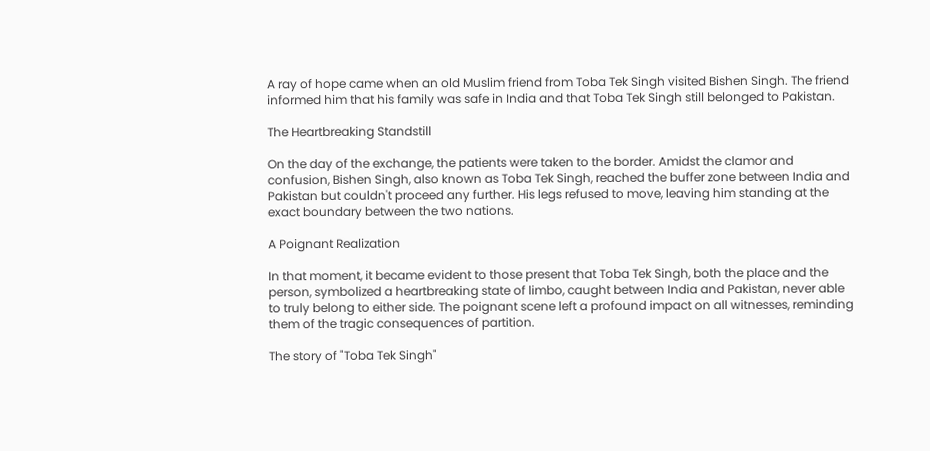A ray of hope came when an old Muslim friend from Toba Tek Singh visited Bishen Singh. The friend informed him that his family was safe in India and that Toba Tek Singh still belonged to Pakistan.

The Heartbreaking Standstill

On the day of the exchange, the patients were taken to the border. Amidst the clamor and confusion, Bishen Singh, also known as Toba Tek Singh, reached the buffer zone between India and Pakistan but couldn't proceed any further. His legs refused to move, leaving him standing at the exact boundary between the two nations.

A Poignant Realization

In that moment, it became evident to those present that Toba Tek Singh, both the place and the person, symbolized a heartbreaking state of limbo, caught between India and Pakistan, never able to truly belong to either side. The poignant scene left a profound impact on all witnesses, reminding them of the tragic consequences of partition.

The story of "Toba Tek Singh"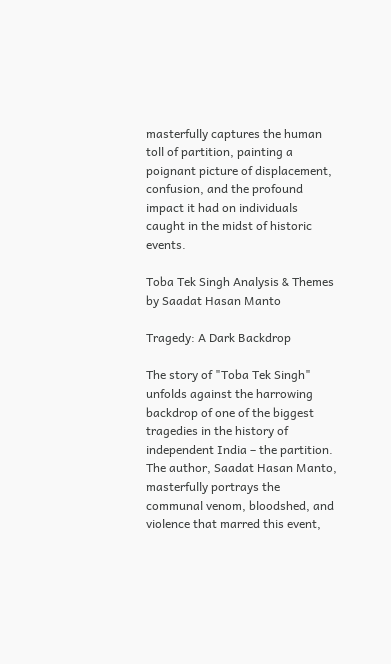masterfully captures the human toll of partition, painting a poignant picture of displacement, confusion, and the profound impact it had on individuals caught in the midst of historic events.

Toba Tek Singh Analysis & Themes by Saadat Hasan Manto

Tragedy: A Dark Backdrop

The story of "Toba Tek Singh" unfolds against the harrowing backdrop of one of the biggest tragedies in the history of independent India – the partition. The author, Saadat Hasan Manto, masterfully portrays the communal venom, bloodshed, and violence that marred this event,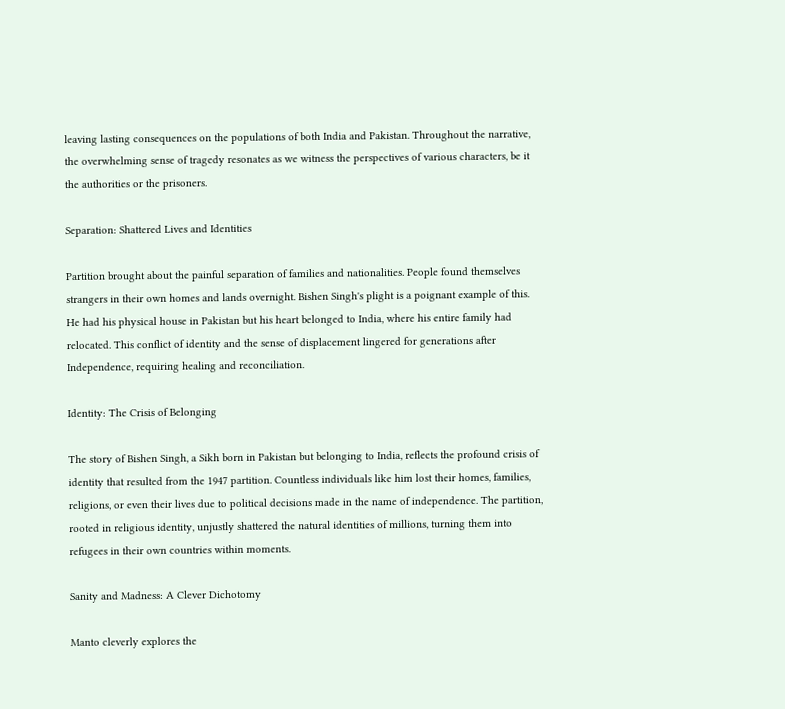leaving lasting consequences on the populations of both India and Pakistan. Throughout the narrative, the overwhelming sense of tragedy resonates as we witness the perspectives of various characters, be it the authorities or the prisoners.

Separation: Shattered Lives and Identities

Partition brought about the painful separation of families and nationalities. People found themselves strangers in their own homes and lands overnight. Bishen Singh's plight is a poignant example of this. He had his physical house in Pakistan but his heart belonged to India, where his entire family had relocated. This conflict of identity and the sense of displacement lingered for generations after Independence, requiring healing and reconciliation.

Identity: The Crisis of Belonging

The story of Bishen Singh, a Sikh born in Pakistan but belonging to India, reflects the profound crisis of identity that resulted from the 1947 partition. Countless individuals like him lost their homes, families, religions, or even their lives due to political decisions made in the name of independence. The partition, rooted in religious identity, unjustly shattered the natural identities of millions, turning them into refugees in their own countries within moments.

Sanity and Madness: A Clever Dichotomy

Manto cleverly explores the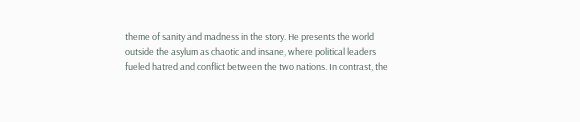theme of sanity and madness in the story. He presents the world outside the asylum as chaotic and insane, where political leaders fueled hatred and conflict between the two nations. In contrast, the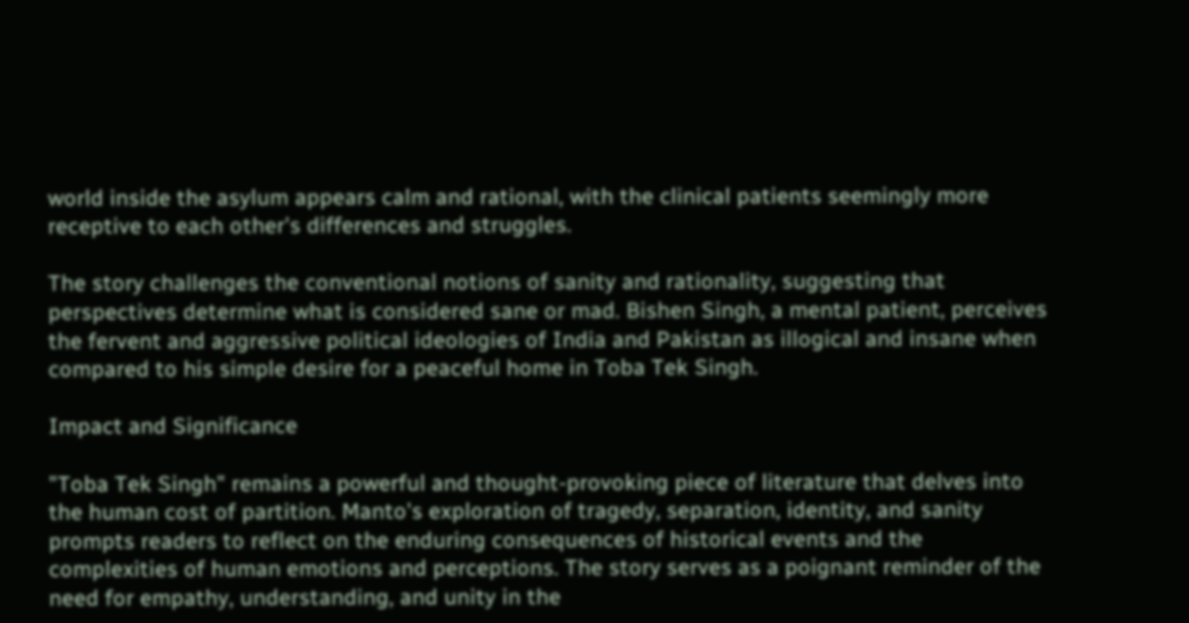world inside the asylum appears calm and rational, with the clinical patients seemingly more receptive to each other's differences and struggles.

The story challenges the conventional notions of sanity and rationality, suggesting that perspectives determine what is considered sane or mad. Bishen Singh, a mental patient, perceives the fervent and aggressive political ideologies of India and Pakistan as illogical and insane when compared to his simple desire for a peaceful home in Toba Tek Singh.

Impact and Significance

"Toba Tek Singh" remains a powerful and thought-provoking piece of literature that delves into the human cost of partition. Manto's exploration of tragedy, separation, identity, and sanity prompts readers to reflect on the enduring consequences of historical events and the complexities of human emotions and perceptions. The story serves as a poignant reminder of the need for empathy, understanding, and unity in the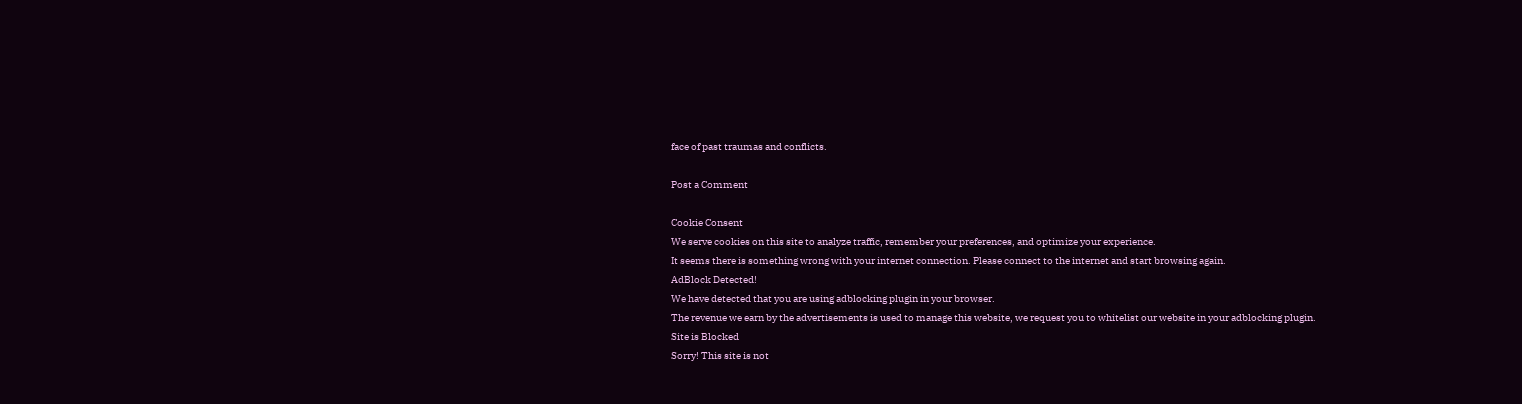face of past traumas and conflicts.

Post a Comment

Cookie Consent
We serve cookies on this site to analyze traffic, remember your preferences, and optimize your experience.
It seems there is something wrong with your internet connection. Please connect to the internet and start browsing again.
AdBlock Detected!
We have detected that you are using adblocking plugin in your browser.
The revenue we earn by the advertisements is used to manage this website, we request you to whitelist our website in your adblocking plugin.
Site is Blocked
Sorry! This site is not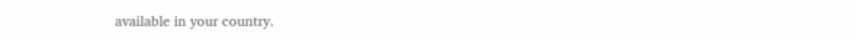available in your country.